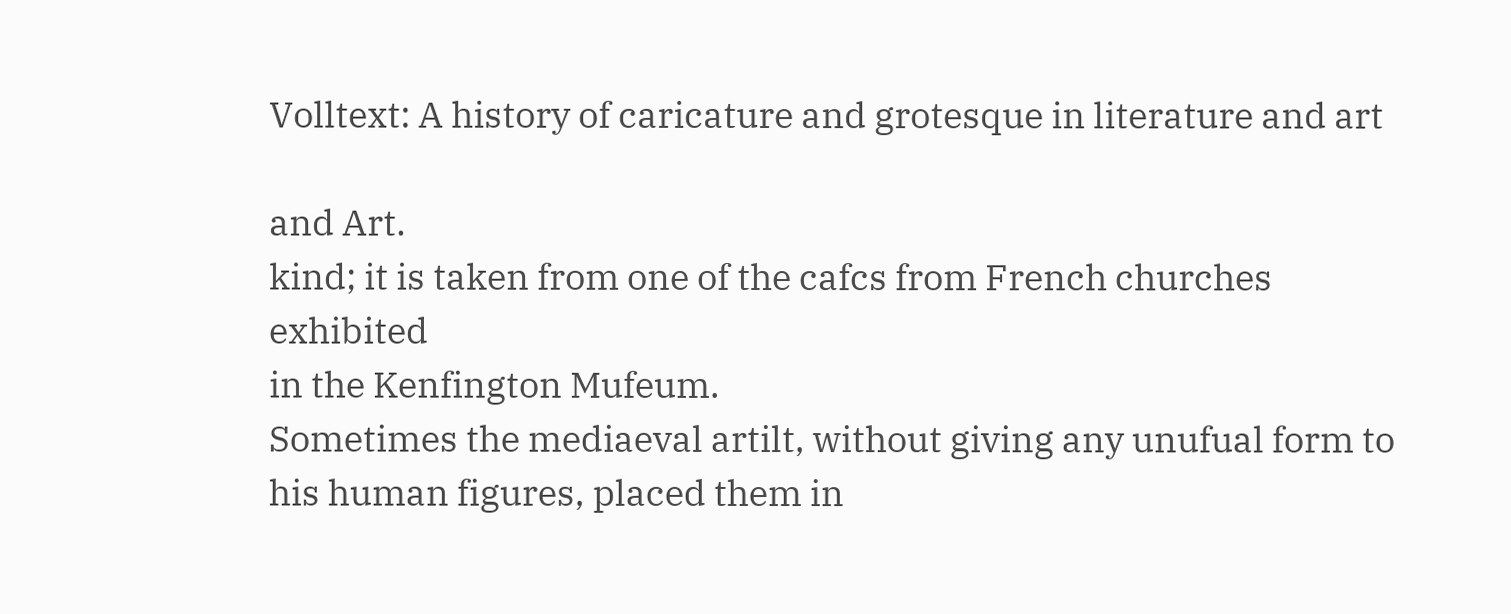Volltext: A history of caricature and grotesque in literature and art

and Art.
kind; it is taken from one of the cafcs from French churches exhibited
in the Kenfington Mufeum.
Sometimes the mediaeval artilt, without giving any unufual form to
his human figures, placed them in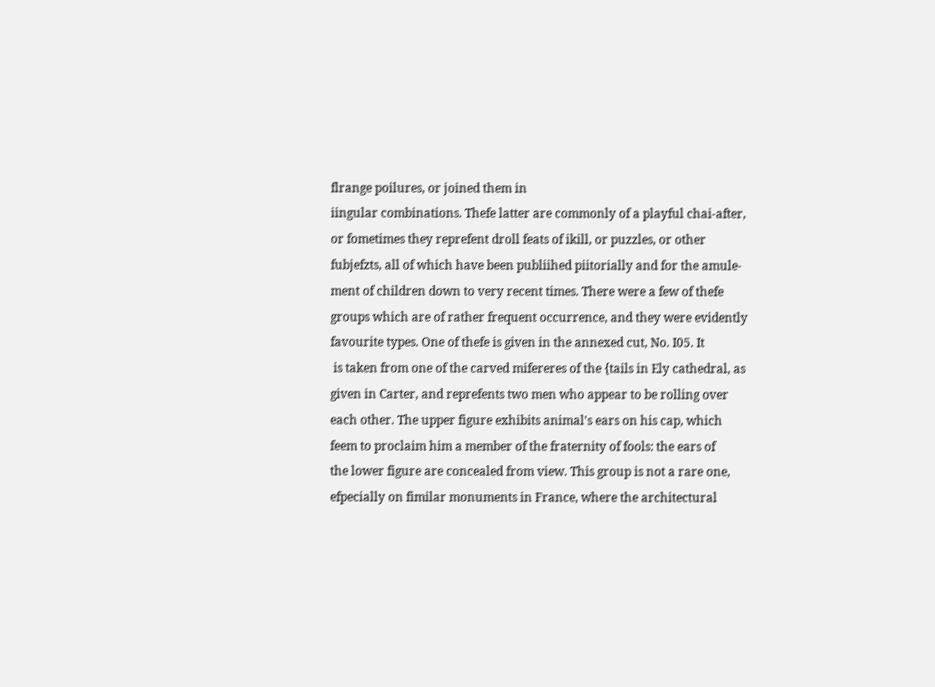flrange poilures, or joined them in
iingular combinations. Thefe latter are commonly of a playful chai-after,
or fometimes they reprefent droll feats of ikill, or puzzles, or other
fubjefzts, all of which have been publiihed piitorially and for the amule-
ment of children down to very recent times. There were a few of thefe
groups which are of rather frequent occurrence, and they were evidently
favourite types. One of thefe is given in the annexed cut, No. I05. It
 is taken from one of the carved mifereres of the {tails in Ely cathedral, as
given in Carter, and reprefents two men who appear to be rolling over
each other. The upper figure exhibits animal's ears on his cap, which
feem to proclaim him a member of the fraternity of fools: the ears of
the lower figure are concealed from view. This group is not a rare one,
efpecially on fimilar monuments in France, where the architectural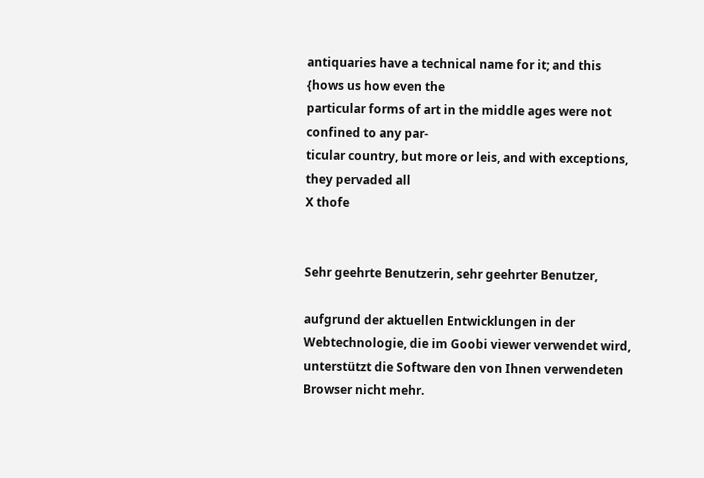antiquaries have a technical name for it; and this {hows us how even the
particular forms of art in the middle ages were not confined to any par-
ticular country, but more or leis, and with exceptions, they pervaded all
X thofe


Sehr geehrte Benutzerin, sehr geehrter Benutzer,

aufgrund der aktuellen Entwicklungen in der Webtechnologie, die im Goobi viewer verwendet wird, unterstützt die Software den von Ihnen verwendeten Browser nicht mehr.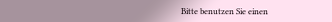Bitte benutzen Sie einen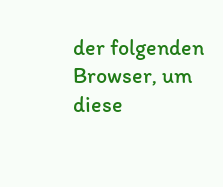der folgenden Browser, um diese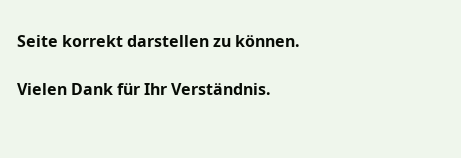Seite korrekt darstellen zu können.

Vielen Dank für Ihr Verständnis.